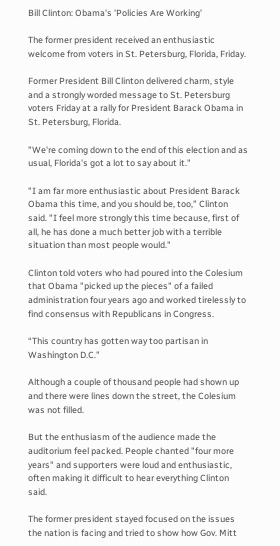Bill Clinton: Obama's 'Policies Are Working'

The former president received an enthusiastic welcome from voters in St. Petersburg, Florida, Friday.

Former President Bill Clinton delivered charm, style and a strongly worded message to St. Petersburg voters Friday at a rally for President Barack Obama in St. Petersburg, Florida.

"We're coming down to the end of this election and as usual, Florida's got a lot to say about it."

"I am far more enthusiastic about President Barack Obama this time, and you should be, too," Clinton said. "I feel more strongly this time because, first of all, he has done a much better job with a terrible situation than most people would."

Clinton told voters who had poured into the Colesium that Obama "picked up the pieces" of a failed administration four years ago and worked tirelessly to find consensus with Republicans in Congress.

“This country has gotten way too partisan in Washington D.C."

Although a couple of thousand people had shown up and there were lines down the street, the Colesium was not filled.

But the enthusiasm of the audience made the auditorium feel packed. People chanted "four more years" and supporters were loud and enthusiastic, often making it difficult to hear everything Clinton said.

The former president stayed focused on the issues the nation is facing and tried to show how Gov. Mitt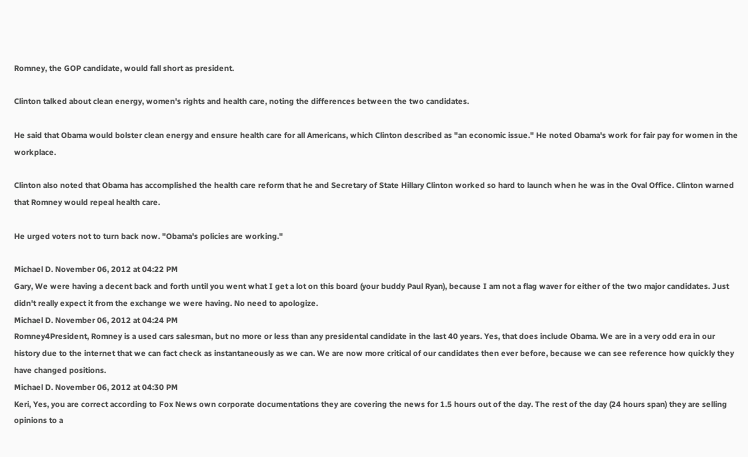Romney, the GOP candidate, would fall short as president.

Clinton talked about clean energy, women's rights and health care, noting the differences between the two candidates.

He said that Obama would bolster clean energy and ensure health care for all Americans, which Clinton described as "an economic issue." He noted Obama's work for fair pay for women in the workplace.

Clinton also noted that Obama has accomplished the health care reform that he and Secretary of State Hillary Clinton worked so hard to launch when he was in the Oval Office. Clinton warned that Romney would repeal health care.

He urged voters not to turn back now. "Obama's policies are working."

Michael D. November 06, 2012 at 04:22 PM
Gary, We were having a decent back and forth until you went what I get a lot on this board (your buddy Paul Ryan), because I am not a flag waver for either of the two major candidates. Just didn't really expect it from the exchange we were having. No need to apologize.
Michael D. November 06, 2012 at 04:24 PM
Romney4President, Romney is a used cars salesman, but no more or less than any presidental candidate in the last 40 years. Yes, that does include Obama. We are in a very odd era in our history due to the internet that we can fact check as instantaneously as we can. We are now more critical of our candidates then ever before, because we can see reference how quickly they have changed positions.
Michael D. November 06, 2012 at 04:30 PM
Keri, Yes, you are correct according to Fox News own corporate documentations they are covering the news for 1.5 hours out of the day. The rest of the day (24 hours span) they are selling opinions to a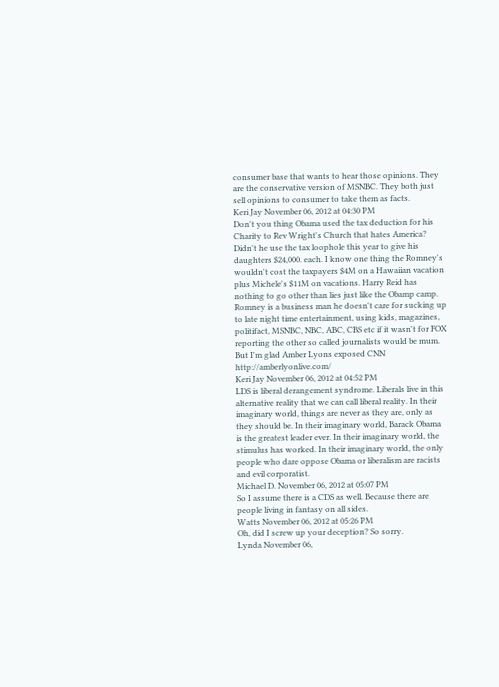consumer base that wants to hear those opinions. They are the conservative version of MSNBC. They both just sell opinions to consumer to take them as facts.
Keri Jay November 06, 2012 at 04:30 PM
Don't you thing Obama used the tax deduction for his Charity to Rev Wright's Church that hates America? Didn't he use the tax loophole this year to give his daughters $24,000. each. I know one thing the Romney's wouldn't cost the taxpayers $4M on a Hawaiian vacation plus Michele's $11M on vacations. Harry Reid has nothing to go other than lies just like the Obamp camp. Romney is a business man he doesn't care for sucking up to late night time entertainment, using kids, magazines, politifact, MSNBC, NBC, ABC, CBS etc if it wasn't for FOX reporting the other so called journalists would be mum. But I'm glad Amber Lyons exposed CNN http://amberlyonlive.com/
Keri Jay November 06, 2012 at 04:52 PM
LDS is liberal derangement syndrome. Liberals live in this alternative reality that we can call liberal reality. In their imaginary world, things are never as they are, only as they should be. In their imaginary world, Barack Obama is the greatest leader ever. In their imaginary world, the stimulus has worked. In their imaginary world, the only people who dare oppose Obama or liberalism are racists and evil corporatist.
Michael D. November 06, 2012 at 05:07 PM
So I assume there is a CDS as well. Because there are people living in fantasy on all sides.
Watts November 06, 2012 at 05:26 PM
Oh, did I screw up your deception? So sorry.
Lynda November 06,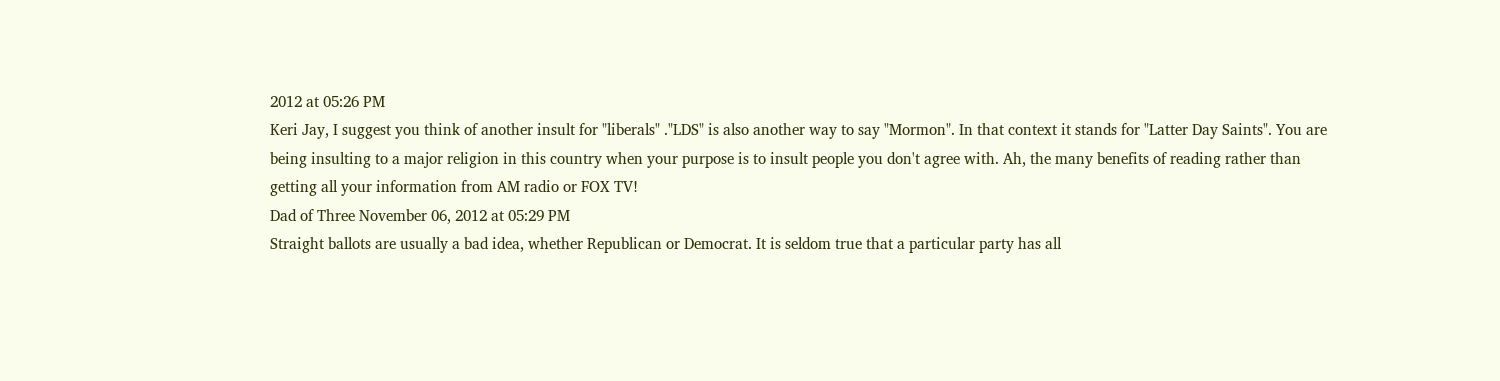2012 at 05:26 PM
Keri Jay, I suggest you think of another insult for "liberals" ."LDS" is also another way to say "Mormon". In that context it stands for "Latter Day Saints". You are being insulting to a major religion in this country when your purpose is to insult people you don't agree with. Ah, the many benefits of reading rather than getting all your information from AM radio or FOX TV!
Dad of Three November 06, 2012 at 05:29 PM
Straight ballots are usually a bad idea, whether Republican or Democrat. It is seldom true that a particular party has all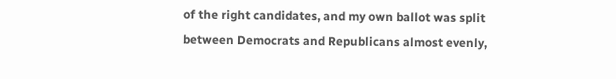of the right candidates, and my own ballot was split between Democrats and Republicans almost evenly,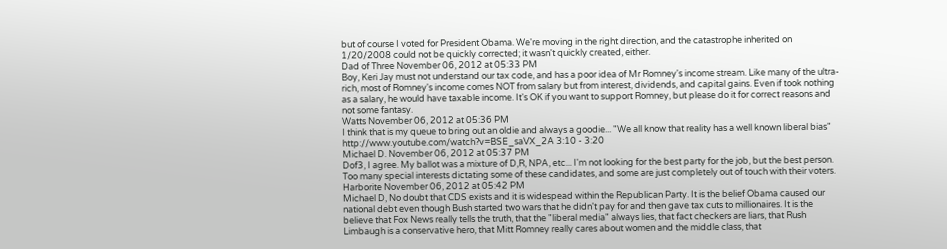but of course I voted for President Obama. We're moving in the right direction, and the catastrophe inherited on 1/20/2008 could not be quickly corrected; it wasn't quickly created, either.
Dad of Three November 06, 2012 at 05:33 PM
Boy, Keri Jay must not understand our tax code, and has a poor idea of Mr Romney's income stream. Like many of the ultra-rich, most of Romney's income comes NOT from salary but from interest, dividends, and capital gains. Even if took nothing as a salary, he would have taxable income. It's OK if you want to support Romney, but please do it for correct reasons and not some fantasy.
Watts November 06, 2012 at 05:36 PM
I think that is my queue to bring out an oldie and always a goodie... "We all know that reality has a well known liberal bias" http://www.youtube.com/watch?v=BSE_saVX_2A 3:10 - 3:20
Michael D. November 06, 2012 at 05:37 PM
Dof3, I agree. My ballot was a mixture of D,R, NPA, etc... I'm not looking for the best party for the job, but the best person. Too many special interests dictating some of these candidates, and some are just completely out of touch with their voters.
Harborite November 06, 2012 at 05:42 PM
Michael D, No doubt that CDS exists and it is widespead within the Republican Party. It is the belief Obama caused our national debt even though Bush started two wars that he didn't pay for and then gave tax cuts to millionaires. It is the believe that Fox News really tells the truth, that the "liberal media" always lies, that fact checkers are liars, that Rush Limbaugh is a conservative hero, that Mitt Romney really cares about women and the middle class, that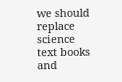we should replace science text books and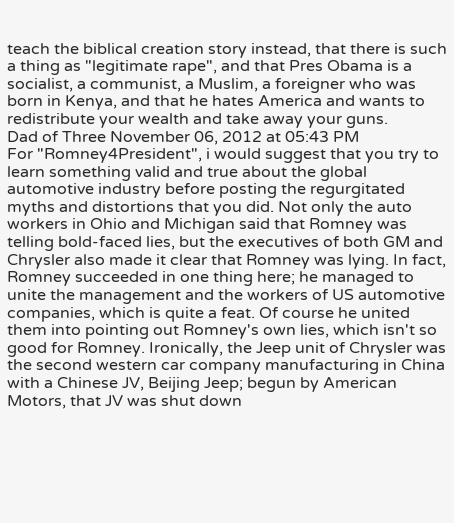teach the biblical creation story instead, that there is such a thing as "legitimate rape", and that Pres Obama is a socialist, a communist, a Muslim, a foreigner who was born in Kenya, and that he hates America and wants to redistribute your wealth and take away your guns.
Dad of Three November 06, 2012 at 05:43 PM
For "Romney4President", i would suggest that you try to learn something valid and true about the global automotive industry before posting the regurgitated myths and distortions that you did. Not only the auto workers in Ohio and Michigan said that Romney was telling bold-faced lies, but the executives of both GM and Chrysler also made it clear that Romney was lying. In fact, Romney succeeded in one thing here; he managed to unite the management and the workers of US automotive companies, which is quite a feat. Of course he united them into pointing out Romney's own lies, which isn't so good for Romney. Ironically, the Jeep unit of Chrysler was the second western car company manufacturing in China with a Chinese JV, Beijing Jeep; begun by American Motors, that JV was shut down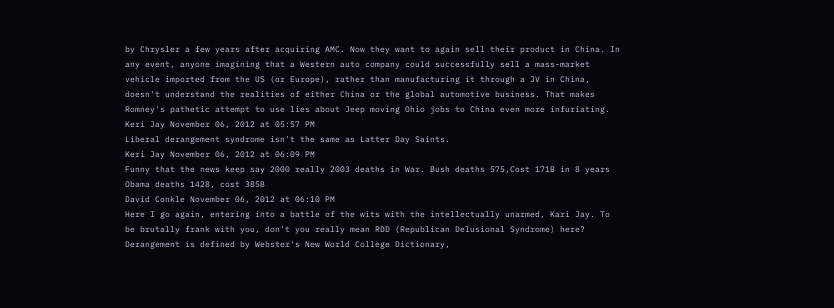by Chrysler a few years after acquiring AMC. Now they want to again sell their product in China. In any event, anyone imagining that a Western auto company could successfully sell a mass-market vehicle imported from the US (or Europe), rather than manufacturing it through a JV in China, doesn't understand the realities of either China or the global automotive business. That makes Romney's pathetic attempt to use lies about Jeep moving Ohio jobs to China even more infuriating.
Keri Jay November 06, 2012 at 05:57 PM
Liberal derangement syndrome isn't the same as Latter Day Saints.
Keri Jay November 06, 2012 at 06:09 PM
Funny that the news keep say 2000 really 2003 deaths in War. Bush deaths 575,Cost 171B in 8 years Obama deaths 1428, cost 385B
David Conkle November 06, 2012 at 06:10 PM
Here I go again, entering into a battle of the wits with the intellectually unarmed, Kari Jay. To be brutally frank with you, don't you really mean RDD (Republican Delusional Syndrome) here? Derangement is defined by Webster's New World College Dictionary,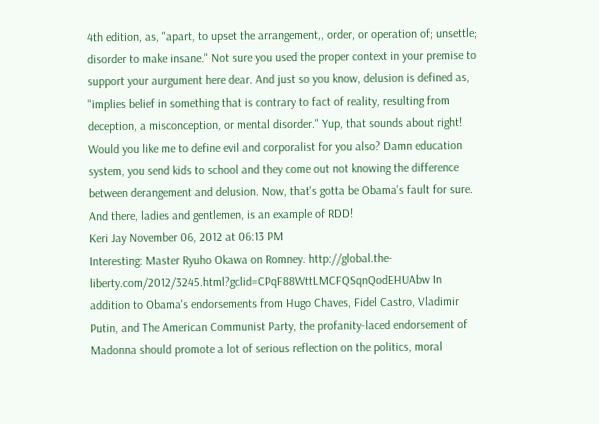4th edition, as, "apart, to upset the arrangement,, order, or operation of; unsettle; disorder to make insane." Not sure you used the proper context in your premise to support your aurgument here dear. And just so you know, delusion is defined as, "implies belief in something that is contrary to fact of reality, resulting from deception, a misconception, or mental disorder." Yup, that sounds about right! Would you like me to define evil and corporalist for you also? Damn education system, you send kids to school and they come out not knowing the difference between derangement and delusion. Now, that's gotta be Obama's fault for sure. And there, ladies and gentlemen, is an example of RDD!
Keri Jay November 06, 2012 at 06:13 PM
Interesting: Master Ryuho Okawa on Romney. http://global.the-liberty.com/2012/3245.html?gclid=CPqF88WttLMCFQSqnQodEHUAbw In addition to Obama's endorsements from Hugo Chaves, Fidel Castro, Vladimir Putin, and The American Communist Party, the profanity-laced endorsement of Madonna should promote a lot of serious reflection on the politics, moral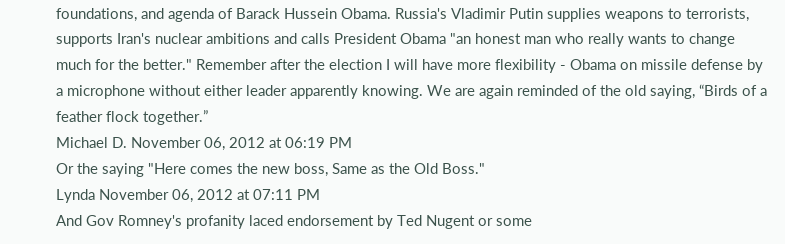foundations, and agenda of Barack Hussein Obama. Russia's Vladimir Putin supplies weapons to terrorists, supports Iran's nuclear ambitions and calls President Obama "an honest man who really wants to change much for the better." Remember after the election I will have more flexibility - Obama on missile defense by a microphone without either leader apparently knowing. We are again reminded of the old saying, “Birds of a feather flock together.”
Michael D. November 06, 2012 at 06:19 PM
Or the saying "Here comes the new boss, Same as the Old Boss."
Lynda November 06, 2012 at 07:11 PM
And Gov Romney's profanity laced endorsement by Ted Nugent or some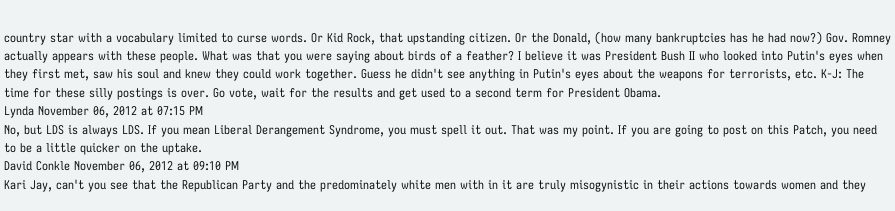country star with a vocabulary limited to curse words. Or Kid Rock, that upstanding citizen. Or the Donald, (how many bankruptcies has he had now?) Gov. Romney actually appears with these people. What was that you were saying about birds of a feather? I believe it was President Bush II who looked into Putin's eyes when they first met, saw his soul and knew they could work together. Guess he didn't see anything in Putin's eyes about the weapons for terrorists, etc. K-J: The time for these silly postings is over. Go vote, wait for the results and get used to a second term for President Obama.
Lynda November 06, 2012 at 07:15 PM
No, but LDS is always LDS. If you mean Liberal Derangement Syndrome, you must spell it out. That was my point. If you are going to post on this Patch, you need to be a little quicker on the uptake.
David Conkle November 06, 2012 at 09:10 PM
Kari Jay, can't you see that the Republican Party and the predominately white men with in it are truly misogynistic in their actions towards women and they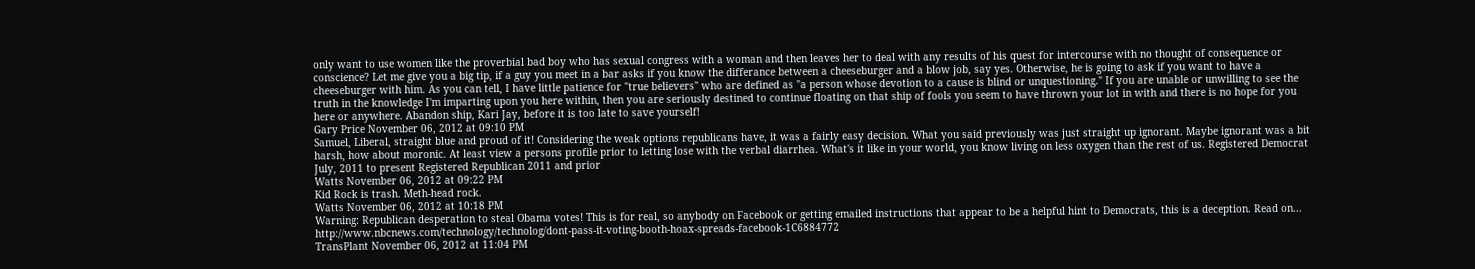only want to use women like the proverbial bad boy who has sexual congress with a woman and then leaves her to deal with any results of his quest for intercourse with no thought of consequence or conscience? Let me give you a big tip, if a guy you meet in a bar asks if you know the differance between a cheeseburger and a blow job, say yes. Otherwise, he is going to ask if you want to have a cheeseburger with him. As you can tell, I have little patience for "true believers" who are defined as "a person whose devotion to a cause is blind or unquestioning." If you are unable or unwilling to see the truth in the knowledge I'm imparting upon you here within, then you are seriously destined to continue floating on that ship of fools you seem to have thrown your lot in with and there is no hope for you here or anywhere. Abandon ship, Kari Jay, before it is too late to save yourself!
Gary Price November 06, 2012 at 09:10 PM
Samuel, Liberal, straight blue and proud of it! Considering the weak options republicans have, it was a fairly easy decision. What you said previously was just straight up ignorant. Maybe ignorant was a bit harsh, how about moronic. At least view a persons profile prior to letting lose with the verbal diarrhea. What's it like in your world, you know living on less oxygen than the rest of us. Registered Democrat July, 2011 to present Registered Republican 2011 and prior
Watts November 06, 2012 at 09:22 PM
Kid Rock is trash. Meth-head rock.
Watts November 06, 2012 at 10:18 PM
Warning: Republican desperation to steal Obama votes! This is for real, so anybody on Facebook or getting emailed instructions that appear to be a helpful hint to Democrats, this is a deception. Read on... http://www.nbcnews.com/technology/technolog/dont-pass-it-voting-booth-hoax-spreads-facebook-1C6884772
TransPlant November 06, 2012 at 11:04 PM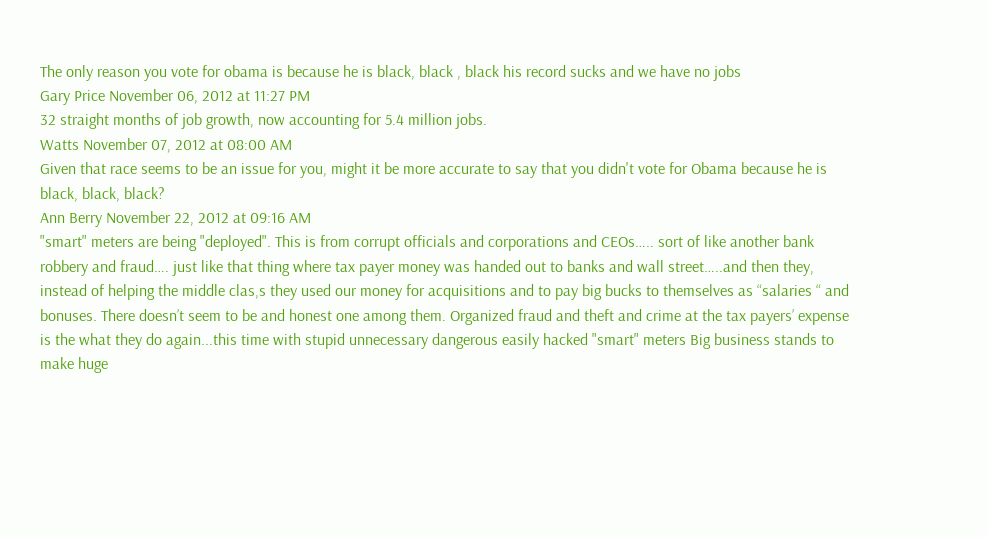The only reason you vote for obama is because he is black, black , black his record sucks and we have no jobs
Gary Price November 06, 2012 at 11:27 PM
32 straight months of job growth, now accounting for 5.4 million jobs.
Watts November 07, 2012 at 08:00 AM
Given that race seems to be an issue for you, might it be more accurate to say that you didn't vote for Obama because he is black, black, black?
Ann Berry November 22, 2012 at 09:16 AM
"smart" meters are being "deployed". This is from corrupt officials and corporations and CEOs….. sort of like another bank robbery and fraud…. just like that thing where tax payer money was handed out to banks and wall street…..and then they, instead of helping the middle clas,s they used our money for acquisitions and to pay big bucks to themselves as “salaries “ and bonuses. There doesn’t seem to be and honest one among them. Organized fraud and theft and crime at the tax payers’ expense is the what they do again...this time with stupid unnecessary dangerous easily hacked "smart" meters Big business stands to make huge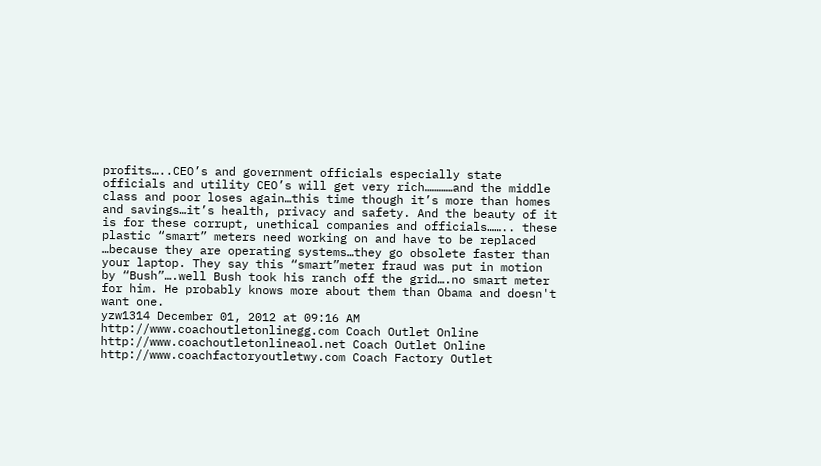profits…..CEO’s and government officials especially state officials and utility CEO’s will get very rich…………and the middle class and poor loses again…this time though it’s more than homes and savings…it’s health, privacy and safety. And the beauty of it is for these corrupt, unethical companies and officials…….. these plastic “smart” meters need working on and have to be replaced …because they are operating systems…they go obsolete faster than your laptop. They say this “smart”meter fraud was put in motion by “Bush”….well Bush took his ranch off the grid….no smart meter for him. He probably knows more about them than Obama and doesn't want one.
yzw1314 December 01, 2012 at 09:16 AM
http://www.coachoutletonlinegg.com Coach Outlet Online http://www.coachoutletonlineaol.net Coach Outlet Online http://www.coachfactoryoutletwy.com Coach Factory Outlet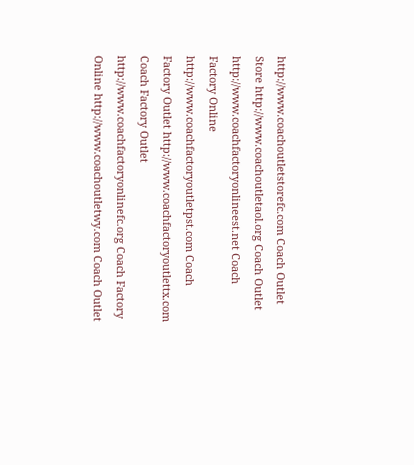http://www.coachoutletstorefc.com Coach Outlet Store http://www.coachoutletaol.org Coach Outlet http://www.coachfactoryonlineest.net Coach Factory Online http://www.coachfactoryoutletpst.com Coach Factory Outlet http://www.coachfactoryoutlettx.com Coach Factory Outlet http://www.coachfactoryonlinefc.org Coach Factory Online http://www.coachoutletwy.com Coach Outlet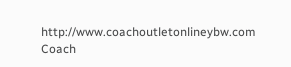http://www.coachoutletonlineybw.com Coach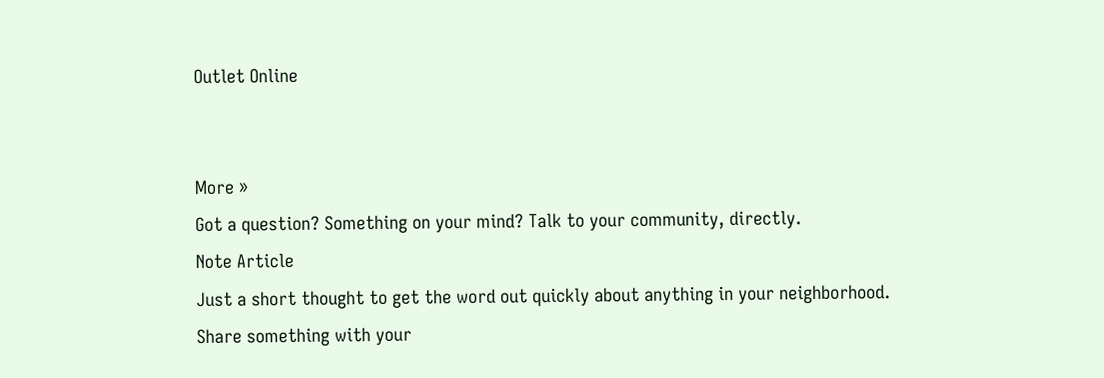Outlet Online


More »
Got a question? Something on your mind? Talk to your community, directly.
Note Article
Just a short thought to get the word out quickly about anything in your neighborhood.
Share something with your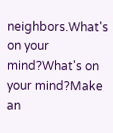neighbors.What's on your mind?What's on your mind?Make an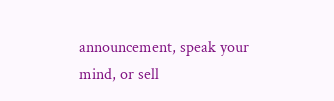announcement, speak your mind, or sell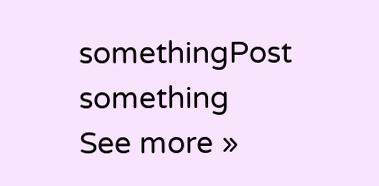somethingPost something
See more »